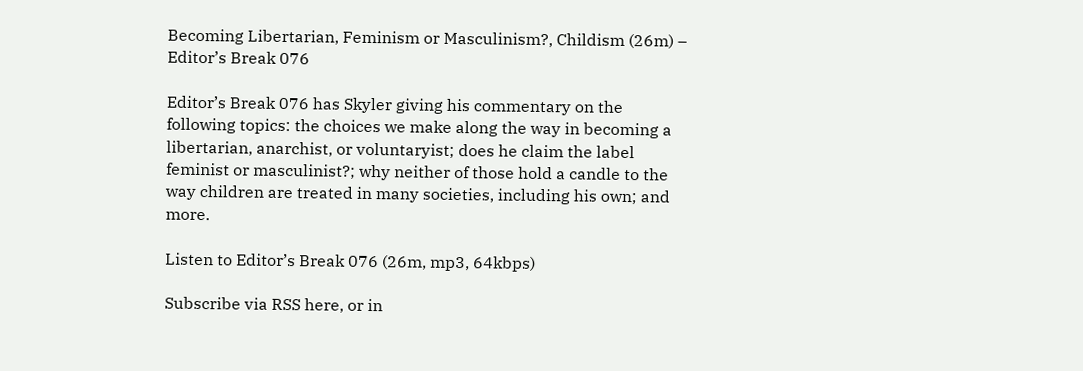Becoming Libertarian, Feminism or Masculinism?, Childism (26m) – Editor’s Break 076

Editor’s Break 076 has Skyler giving his commentary on the following topics: the choices we make along the way in becoming a libertarian, anarchist, or voluntaryist; does he claim the label feminist or masculinist?; why neither of those hold a candle to the way children are treated in many societies, including his own; and more.

Listen to Editor’s Break 076 (26m, mp3, 64kbps)

Subscribe via RSS here, or in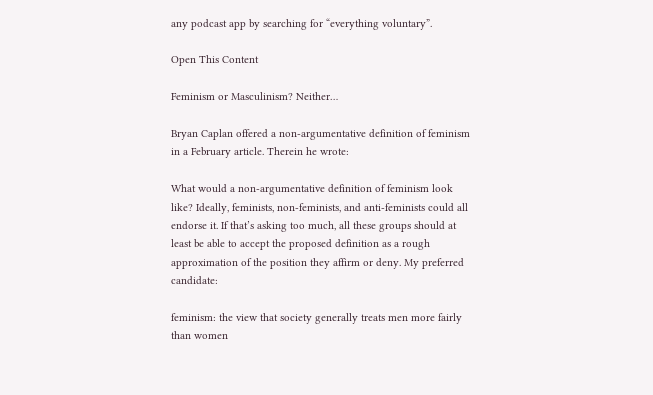any podcast app by searching for “everything voluntary”.

Open This Content

Feminism or Masculinism? Neither…

Bryan Caplan offered a non-argumentative definition of feminism in a February article. Therein he wrote:

What would a non-argumentative definition of feminism look like? Ideally, feminists, non-feminists, and anti-feminists could all endorse it. If that’s asking too much, all these groups should at least be able to accept the proposed definition as a rough approximation of the position they affirm or deny. My preferred candidate:

feminism: the view that society generally treats men more fairly than women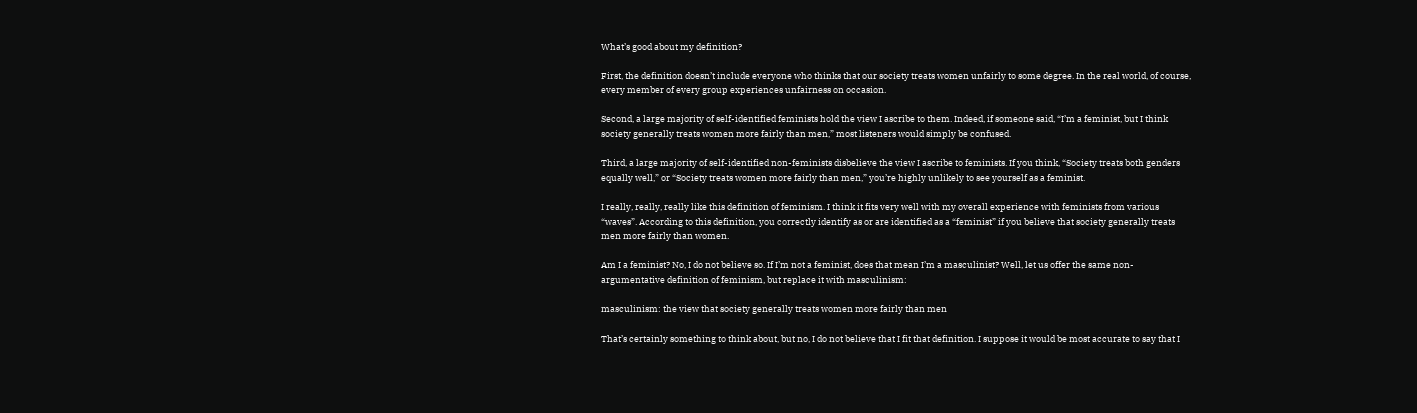What’s good about my definition?

First, the definition doesn’t include everyone who thinks that our society treats women unfairly to some degree. In the real world, of course, every member of every group experiences unfairness on occasion.

Second, a large majority of self-identified feminists hold the view I ascribe to them. Indeed, if someone said, “I’m a feminist, but I think society generally treats women more fairly than men,” most listeners would simply be confused.

Third, a large majority of self-identified non-feminists disbelieve the view I ascribe to feminists. If you think, “Society treats both genders equally well,” or “Society treats women more fairly than men,” you’re highly unlikely to see yourself as a feminist.

I really, really, really like this definition of feminism. I think it fits very well with my overall experience with feminists from various “waves”. According to this definition, you correctly identify as or are identified as a “feminist” if you believe that society generally treats men more fairly than women.

Am I a feminist? No, I do not believe so. If I’m not a feminist, does that mean I’m a masculinist? Well, let us offer the same non-argumentative definition of feminism, but replace it with masculinism:

masculinism: the view that society generally treats women more fairly than men

That’s certainly something to think about, but no, I do not believe that I fit that definition. I suppose it would be most accurate to say that I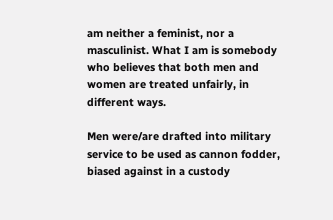am neither a feminist, nor a masculinist. What I am is somebody who believes that both men and women are treated unfairly, in different ways.

Men were/are drafted into military service to be used as cannon fodder, biased against in a custody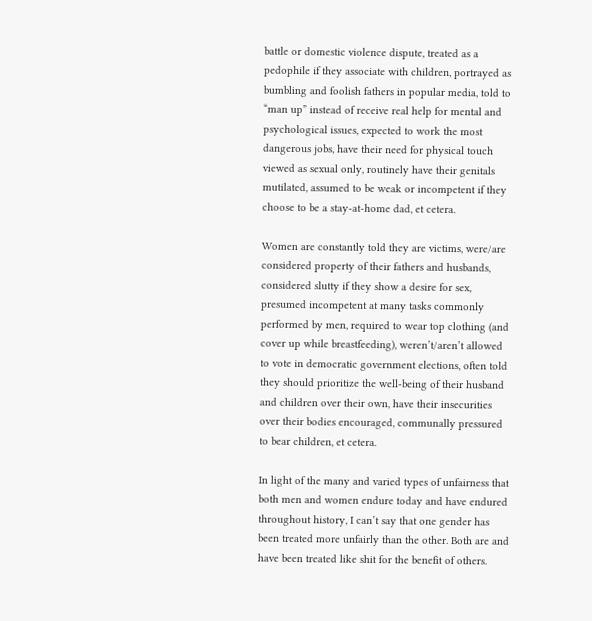battle or domestic violence dispute, treated as a pedophile if they associate with children, portrayed as bumbling and foolish fathers in popular media, told to “man up” instead of receive real help for mental and psychological issues, expected to work the most dangerous jobs, have their need for physical touch viewed as sexual only, routinely have their genitals mutilated, assumed to be weak or incompetent if they choose to be a stay-at-home dad, et cetera.

Women are constantly told they are victims, were/are considered property of their fathers and husbands, considered slutty if they show a desire for sex, presumed incompetent at many tasks commonly performed by men, required to wear top clothing (and cover up while breastfeeding), weren’t/aren’t allowed to vote in democratic government elections, often told they should prioritize the well-being of their husband and children over their own, have their insecurities over their bodies encouraged, communally pressured to bear children, et cetera.

In light of the many and varied types of unfairness that both men and women endure today and have endured throughout history, I can’t say that one gender has been treated more unfairly than the other. Both are and have been treated like shit for the benefit of others.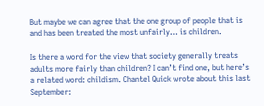But maybe we can agree that the one group of people that is and has been treated the most unfairly… is children.

Is there a word for the view that society generally treats adults more fairly than children? I can’t find one, but here’s a related word: childism. Chantel Quick wrote about this last September: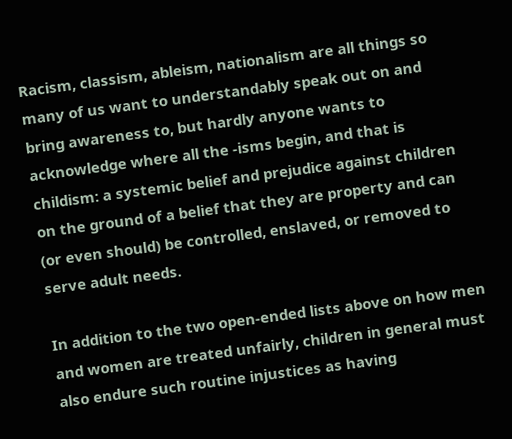Racism, classism, ableism, nationalism are all things so many of us want to understandably speak out on and bring awareness to, but hardly anyone wants to acknowledge where all the -isms begin, and that is childism: a systemic belief and prejudice against children on the ground of a belief that they are property and can (or even should) be controlled, enslaved, or removed to serve adult needs.

In addition to the two open-ended lists above on how men and women are treated unfairly, children in general must also endure such routine injustices as having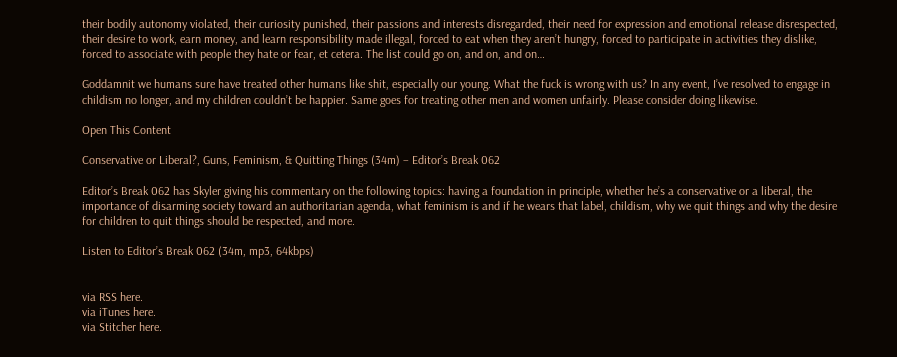their bodily autonomy violated, their curiosity punished, their passions and interests disregarded, their need for expression and emotional release disrespected, their desire to work, earn money, and learn responsibility made illegal, forced to eat when they aren’t hungry, forced to participate in activities they dislike, forced to associate with people they hate or fear, et cetera. The list could go on, and on, and on…

Goddamnit we humans sure have treated other humans like shit, especially our young. What the fuck is wrong with us? In any event, I’ve resolved to engage in childism no longer, and my children couldn’t be happier. Same goes for treating other men and women unfairly. Please consider doing likewise.

Open This Content

Conservative or Liberal?, Guns, Feminism, & Quitting Things (34m) – Editor’s Break 062

Editor’s Break 062 has Skyler giving his commentary on the following topics: having a foundation in principle, whether he’s a conservative or a liberal, the importance of disarming society toward an authoritarian agenda, what feminism is and if he wears that label, childism, why we quit things and why the desire for children to quit things should be respected, and more.

Listen to Editor’s Break 062 (34m, mp3, 64kbps)


via RSS here.
via iTunes here.
via Stitcher here.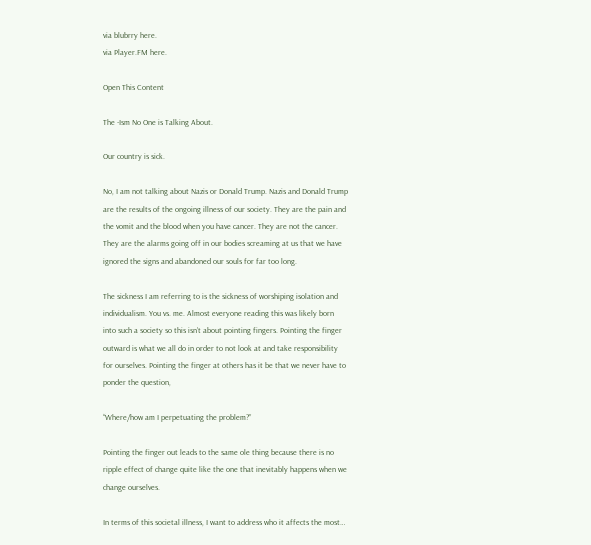via blubrry here.
via Player.FM here.

Open This Content

The -Ism No One is Talking About.

Our country is sick.

No, I am not talking about Nazis or Donald Trump. Nazis and Donald Trump are the results of the ongoing illness of our society. They are the pain and the vomit and the blood when you have cancer. They are not the cancer. They are the alarms going off in our bodies screaming at us that we have ignored the signs and abandoned our souls for far too long.

The sickness I am referring to is the sickness of worshiping isolation and individualism. You vs. me. Almost everyone reading this was likely born into such a society so this isn’t about pointing fingers. Pointing the finger outward is what we all do in order to not look at and take responsibility for ourselves. Pointing the finger at others has it be that we never have to ponder the question,

“Where/how am I perpetuating the problem?”

Pointing the finger out leads to the same ole thing because there is no ripple effect of change quite like the one that inevitably happens when we change ourselves.

In terms of this societal illness, I want to address who it affects the most…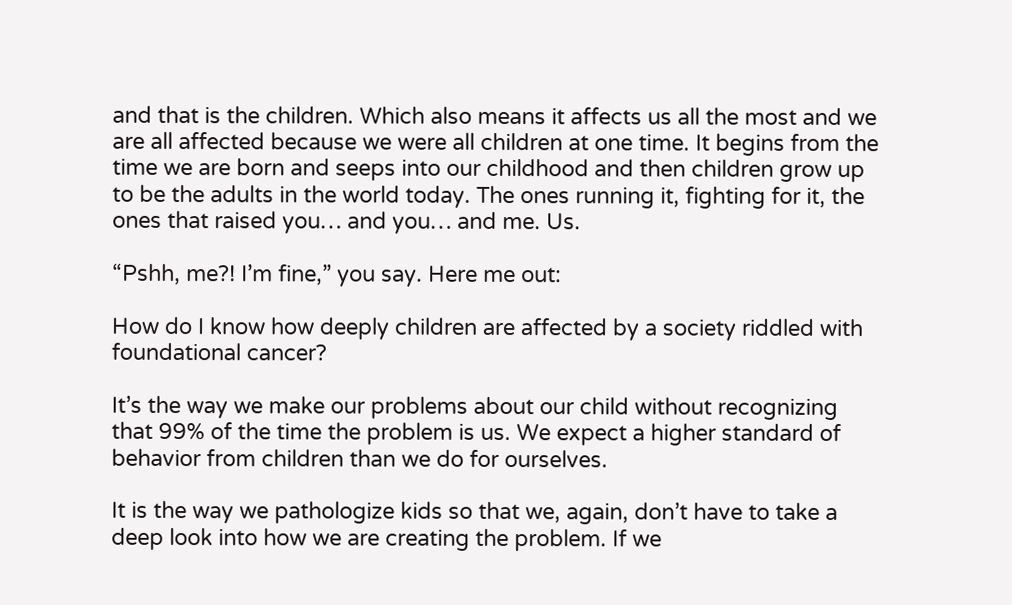and that is the children. Which also means it affects us all the most and we are all affected because we were all children at one time. It begins from the time we are born and seeps into our childhood and then children grow up to be the adults in the world today. The ones running it, fighting for it, the ones that raised you… and you… and me. Us.

“Pshh, me?! I’m fine,” you say. Here me out:

How do I know how deeply children are affected by a society riddled with foundational cancer?

It’s the way we make our problems about our child without recognizing that 99% of the time the problem is us. We expect a higher standard of behavior from children than we do for ourselves.

It is the way we pathologize kids so that we, again, don’t have to take a deep look into how we are creating the problem. If we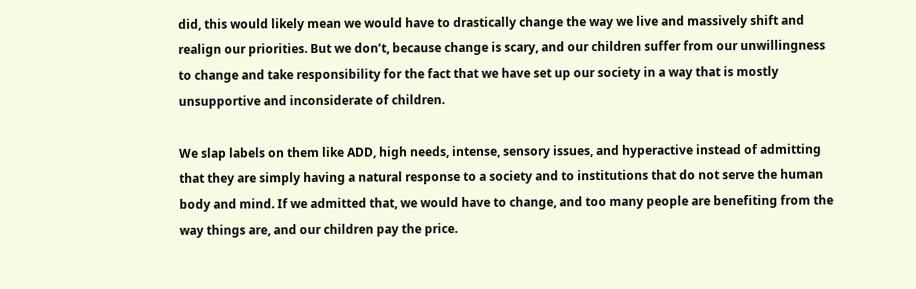did, this would likely mean we would have to drastically change the way we live and massively shift and realign our priorities. But we don’t, because change is scary, and our children suffer from our unwillingness to change and take responsibility for the fact that we have set up our society in a way that is mostly unsupportive and inconsiderate of children.

We slap labels on them like ADD, high needs, intense, sensory issues, and hyperactive instead of admitting that they are simply having a natural response to a society and to institutions that do not serve the human body and mind. If we admitted that, we would have to change, and too many people are benefiting from the way things are, and our children pay the price.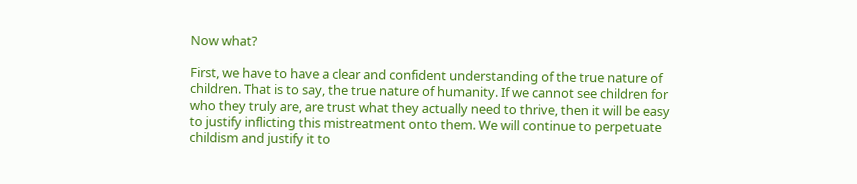Now what?

First, we have to have a clear and confident understanding of the true nature of children. That is to say, the true nature of humanity. If we cannot see children for who they truly are, are trust what they actually need to thrive, then it will be easy to justify inflicting this mistreatment onto them. We will continue to perpetuate childism and justify it to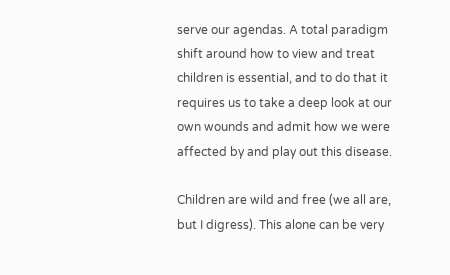serve our agendas. A total paradigm shift around how to view and treat children is essential, and to do that it requires us to take a deep look at our own wounds and admit how we were affected by and play out this disease.

Children are wild and free (we all are, but I digress). This alone can be very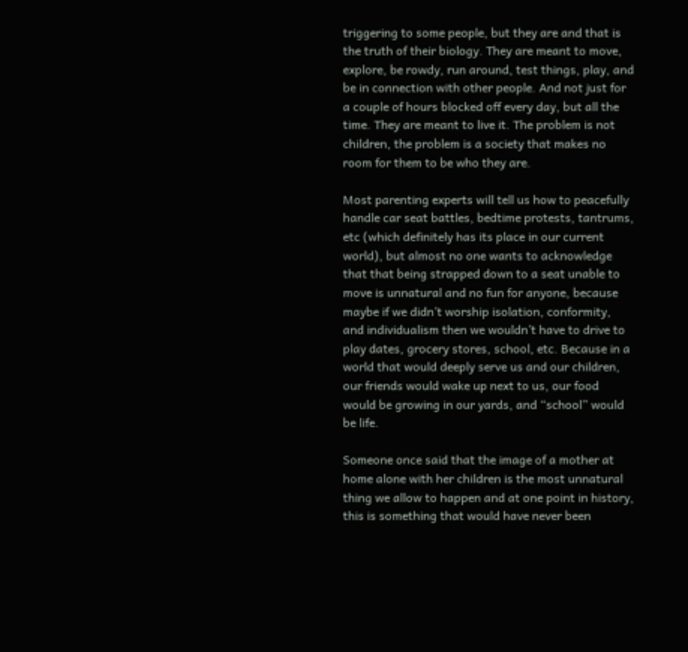triggering to some people, but they are and that is the truth of their biology. They are meant to move, explore, be rowdy, run around, test things, play, and be in connection with other people. And not just for a couple of hours blocked off every day, but all the time. They are meant to live it. The problem is not children, the problem is a society that makes no room for them to be who they are.

Most parenting experts will tell us how to peacefully handle car seat battles, bedtime protests, tantrums, etc (which definitely has its place in our current world), but almost no one wants to acknowledge that that being strapped down to a seat unable to move is unnatural and no fun for anyone, because maybe if we didn’t worship isolation, conformity, and individualism then we wouldn’t have to drive to play dates, grocery stores, school, etc. Because in a world that would deeply serve us and our children, our friends would wake up next to us, our food would be growing in our yards, and “school” would be life.

Someone once said that the image of a mother at home alone with her children is the most unnatural thing we allow to happen and at one point in history, this is something that would have never been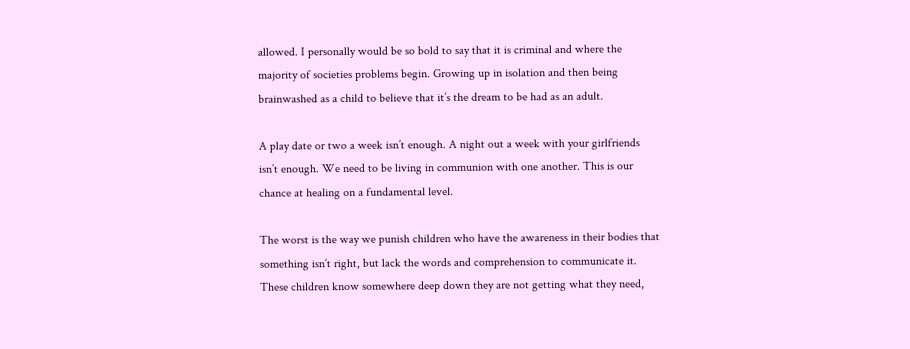allowed. I personally would be so bold to say that it is criminal and where the majority of societies problems begin. Growing up in isolation and then being brainwashed as a child to believe that it’s the dream to be had as an adult.

A play date or two a week isn’t enough. A night out a week with your girlfriends isn’t enough. We need to be living in communion with one another. This is our chance at healing on a fundamental level.

The worst is the way we punish children who have the awareness in their bodies that something isn’t right, but lack the words and comprehension to communicate it. These children know somewhere deep down they are not getting what they need,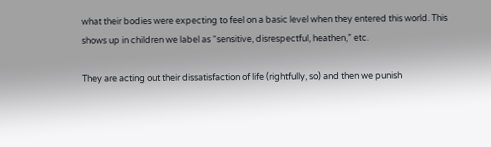what their bodies were expecting to feel on a basic level when they entered this world. This shows up in children we label as “sensitive, disrespectful, heathen,” etc.

They are acting out their dissatisfaction of life (rightfully, so) and then we punish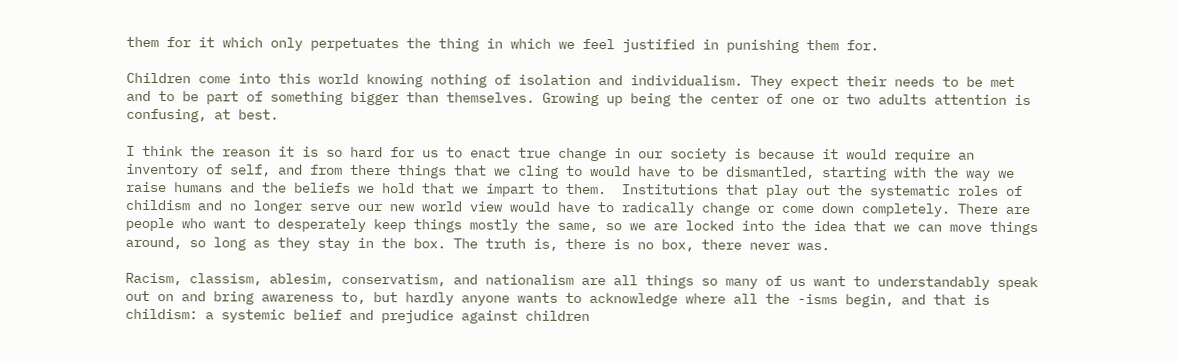them for it which only perpetuates the thing in which we feel justified in punishing them for.

Children come into this world knowing nothing of isolation and individualism. They expect their needs to be met and to be part of something bigger than themselves. Growing up being the center of one or two adults attention is confusing, at best.

I think the reason it is so hard for us to enact true change in our society is because it would require an inventory of self, and from there things that we cling to would have to be dismantled, starting with the way we raise humans and the beliefs we hold that we impart to them.  Institutions that play out the systematic roles of childism and no longer serve our new world view would have to radically change or come down completely. There are people who want to desperately keep things mostly the same, so we are locked into the idea that we can move things around, so long as they stay in the box. The truth is, there is no box, there never was.

Racism, classism, ablesim, conservatism, and nationalism are all things so many of us want to understandably speak out on and bring awareness to, but hardly anyone wants to acknowledge where all the -isms begin, and that is childism: a systemic belief and prejudice against children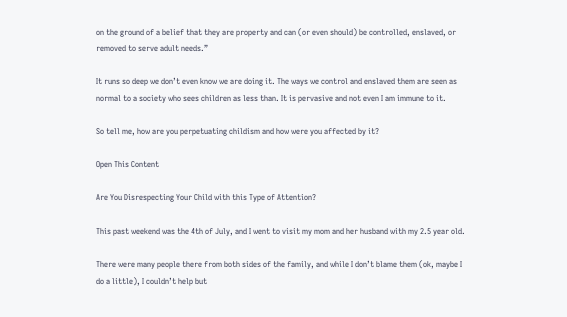on the ground of a belief that they are property and can (or even should) be controlled, enslaved, or removed to serve adult needs.”

It runs so deep we don’t even know we are doing it. The ways we control and enslaved them are seen as normal to a society who sees children as less than. It is pervasive and not even I am immune to it.

So tell me, how are you perpetuating childism and how were you affected by it?

Open This Content

Are You Disrespecting Your Child with this Type of Attention?

This past weekend was the 4th of July, and I went to visit my mom and her husband with my 2.5 year old.

There were many people there from both sides of the family, and while I don’t blame them (ok, maybe I do a little), I couldn’t help but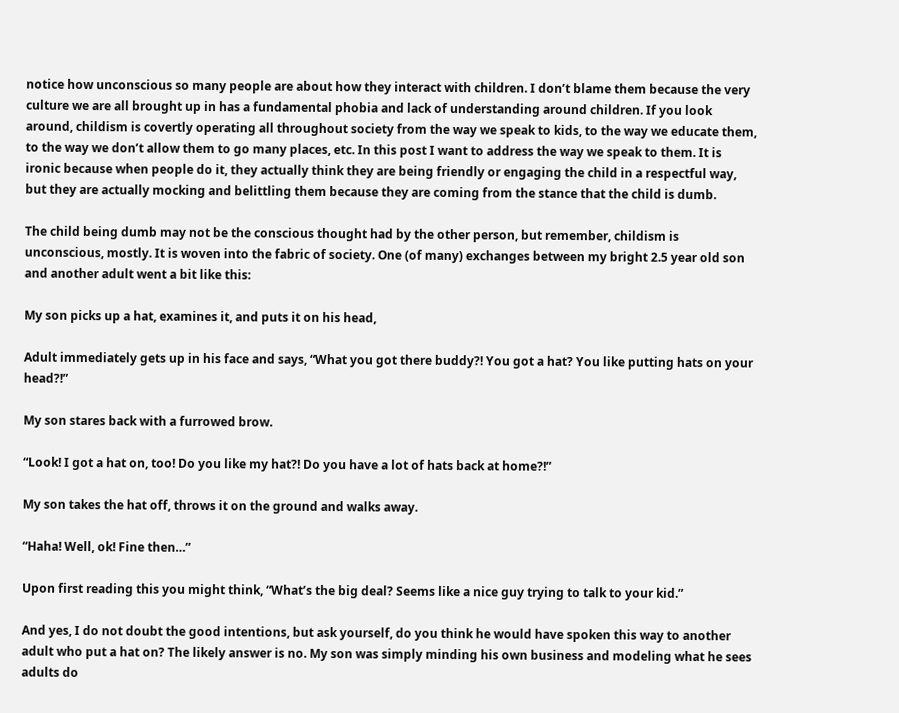notice how unconscious so many people are about how they interact with children. I don’t blame them because the very culture we are all brought up in has a fundamental phobia and lack of understanding around children. If you look around, childism is covertly operating all throughout society from the way we speak to kids, to the way we educate them, to the way we don’t allow them to go many places, etc. In this post I want to address the way we speak to them. It is ironic because when people do it, they actually think they are being friendly or engaging the child in a respectful way, but they are actually mocking and belittling them because they are coming from the stance that the child is dumb.

The child being dumb may not be the conscious thought had by the other person, but remember, childism is unconscious, mostly. It is woven into the fabric of society. One (of many) exchanges between my bright 2.5 year old son and another adult went a bit like this:

My son picks up a hat, examines it, and puts it on his head,

Adult immediately gets up in his face and says, “What you got there buddy?! You got a hat? You like putting hats on your head?!”

My son stares back with a furrowed brow.

“Look! I got a hat on, too! Do you like my hat?! Do you have a lot of hats back at home?!”

My son takes the hat off, throws it on the ground and walks away.

“Haha! Well, ok! Fine then…”

Upon first reading this you might think, “What’s the big deal? Seems like a nice guy trying to talk to your kid.”

And yes, I do not doubt the good intentions, but ask yourself, do you think he would have spoken this way to another adult who put a hat on? The likely answer is no. My son was simply minding his own business and modeling what he sees adults do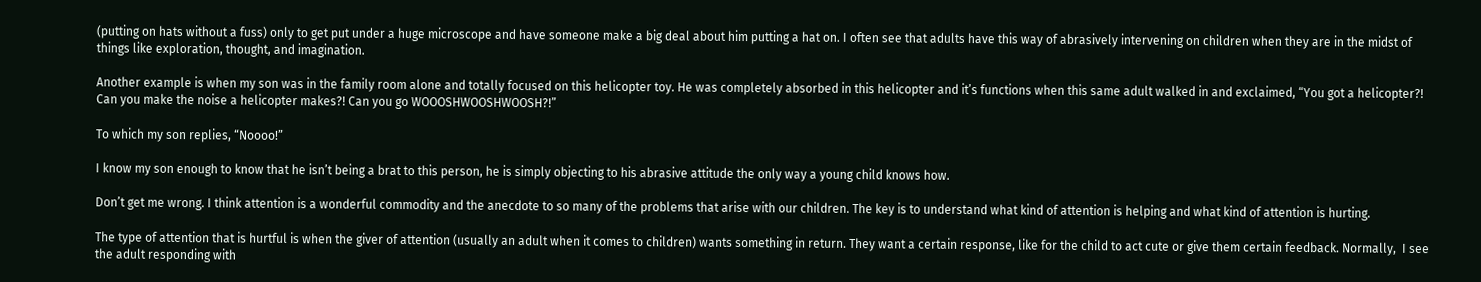(putting on hats without a fuss) only to get put under a huge microscope and have someone make a big deal about him putting a hat on. I often see that adults have this way of abrasively intervening on children when they are in the midst of things like exploration, thought, and imagination.

Another example is when my son was in the family room alone and totally focused on this helicopter toy. He was completely absorbed in this helicopter and it’s functions when this same adult walked in and exclaimed, “You got a helicopter?! Can you make the noise a helicopter makes?! Can you go WOOOSHWOOSHWOOSH?!”

To which my son replies, “Noooo!”

I know my son enough to know that he isn’t being a brat to this person, he is simply objecting to his abrasive attitude the only way a young child knows how.

Don’t get me wrong. I think attention is a wonderful commodity and the anecdote to so many of the problems that arise with our children. The key is to understand what kind of attention is helping and what kind of attention is hurting.

The type of attention that is hurtful is when the giver of attention (usually an adult when it comes to children) wants something in return. They want a certain response, like for the child to act cute or give them certain feedback. Normally,  I see the adult responding with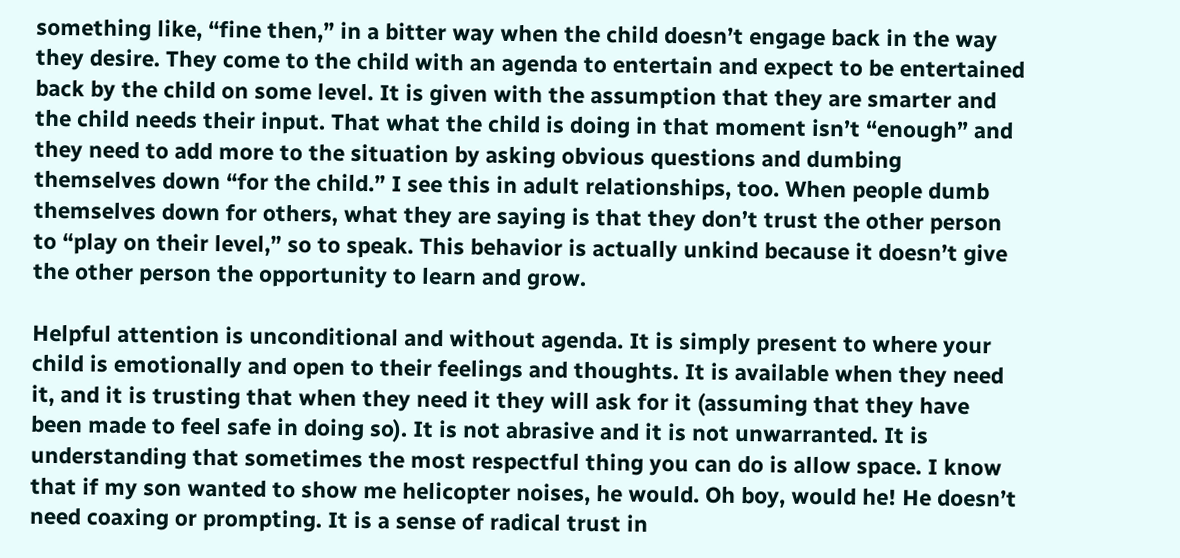something like, “fine then,” in a bitter way when the child doesn’t engage back in the way they desire. They come to the child with an agenda to entertain and expect to be entertained back by the child on some level. It is given with the assumption that they are smarter and the child needs their input. That what the child is doing in that moment isn’t “enough” and they need to add more to the situation by asking obvious questions and dumbing themselves down “for the child.” I see this in adult relationships, too. When people dumb themselves down for others, what they are saying is that they don’t trust the other person to “play on their level,” so to speak. This behavior is actually unkind because it doesn’t give the other person the opportunity to learn and grow.

Helpful attention is unconditional and without agenda. It is simply present to where your child is emotionally and open to their feelings and thoughts. It is available when they need it, and it is trusting that when they need it they will ask for it (assuming that they have been made to feel safe in doing so). It is not abrasive and it is not unwarranted. It is understanding that sometimes the most respectful thing you can do is allow space. I know that if my son wanted to show me helicopter noises, he would. Oh boy, would he! He doesn’t need coaxing or prompting. It is a sense of radical trust in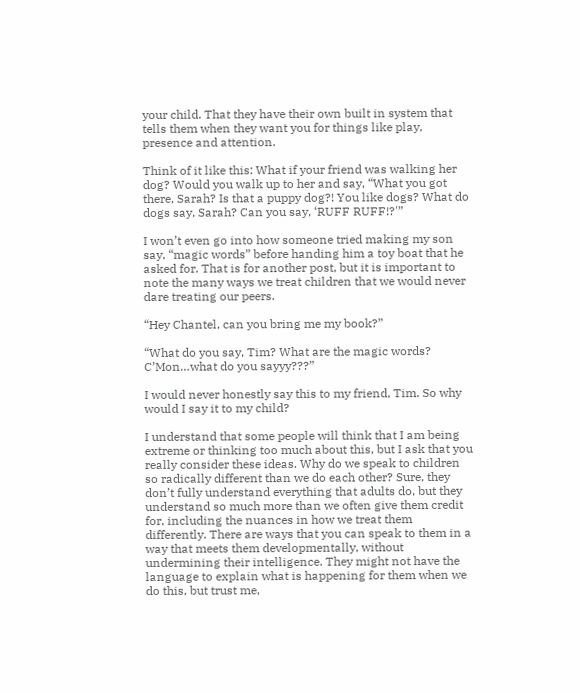your child. That they have their own built in system that tells them when they want you for things like play, presence and attention.

Think of it like this: What if your friend was walking her dog? Would you walk up to her and say, “What you got there, Sarah? Is that a puppy dog?! You like dogs? What do dogs say, Sarah? Can you say, ‘RUFF RUFF!?'”

I won’t even go into how someone tried making my son say, “magic words” before handing him a toy boat that he asked for. That is for another post, but it is important to note the many ways we treat children that we would never dare treating our peers.

“Hey Chantel, can you bring me my book?”

“What do you say, Tim? What are the magic words? C’Mon…what do you sayyy???”

I would never honestly say this to my friend, Tim. So why would I say it to my child?

I understand that some people will think that I am being extreme or thinking too much about this, but I ask that you really consider these ideas. Why do we speak to children so radically different than we do each other? Sure, they don’t fully understand everything that adults do, but they understand so much more than we often give them credit for, including the nuances in how we treat them differently. There are ways that you can speak to them in a way that meets them developmentally, without undermining their intelligence. They might not have the language to explain what is happening for them when we do this, but trust me,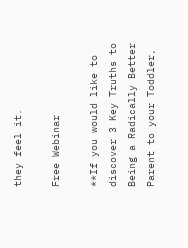they feel it.

Free Webinar

**If you would like to discover 3 Key Truths to Being a Radically Better Parent to your Toddler,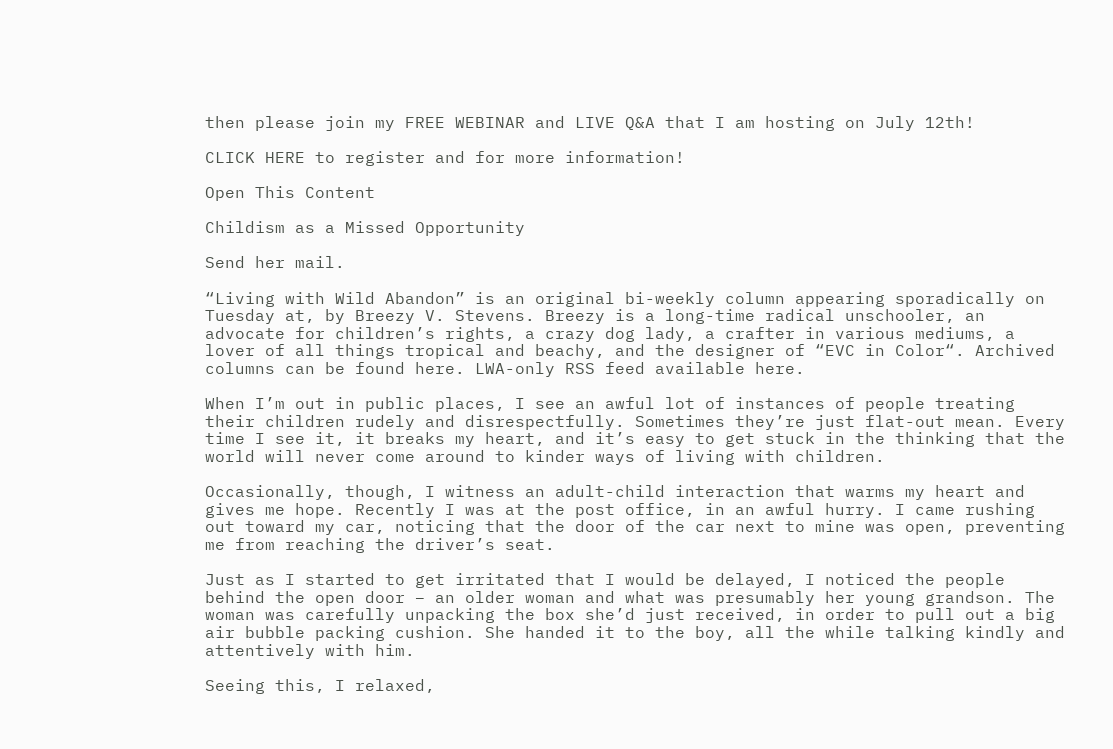then please join my FREE WEBINAR and LIVE Q&A that I am hosting on July 12th!

CLICK HERE to register and for more information!

Open This Content

Childism as a Missed Opportunity

Send her mail.

“Living with Wild Abandon” is an original bi-weekly column appearing sporadically on Tuesday at, by Breezy V. Stevens. Breezy is a long-time radical unschooler, an advocate for children’s rights, a crazy dog lady, a crafter in various mediums, a lover of all things tropical and beachy, and the designer of “EVC in Color“. Archived columns can be found here. LWA-only RSS feed available here.

When I’m out in public places, I see an awful lot of instances of people treating their children rudely and disrespectfully. Sometimes they’re just flat-out mean. Every time I see it, it breaks my heart, and it’s easy to get stuck in the thinking that the world will never come around to kinder ways of living with children.

Occasionally, though, I witness an adult-child interaction that warms my heart and gives me hope. Recently I was at the post office, in an awful hurry. I came rushing out toward my car, noticing that the door of the car next to mine was open, preventing me from reaching the driver’s seat.

Just as I started to get irritated that I would be delayed, I noticed the people behind the open door – an older woman and what was presumably her young grandson. The woman was carefully unpacking the box she’d just received, in order to pull out a big air bubble packing cushion. She handed it to the boy, all the while talking kindly and attentively with him.

Seeing this, I relaxed,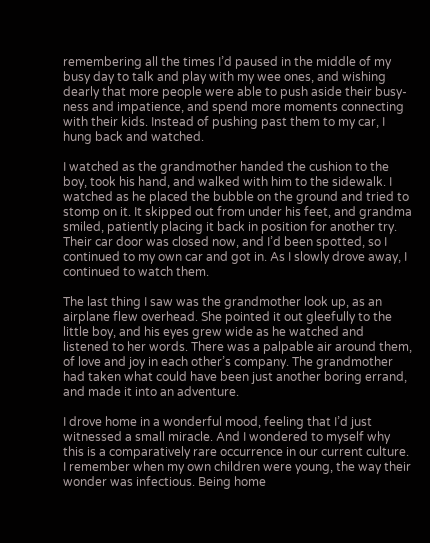remembering all the times I’d paused in the middle of my busy day to talk and play with my wee ones, and wishing dearly that more people were able to push aside their busy-ness and impatience, and spend more moments connecting with their kids. Instead of pushing past them to my car, I hung back and watched.

I watched as the grandmother handed the cushion to the boy, took his hand, and walked with him to the sidewalk. I watched as he placed the bubble on the ground and tried to stomp on it. It skipped out from under his feet, and grandma smiled, patiently placing it back in position for another try. Their car door was closed now, and I’d been spotted, so I continued to my own car and got in. As I slowly drove away, I continued to watch them.

The last thing I saw was the grandmother look up, as an airplane flew overhead. She pointed it out gleefully to the little boy, and his eyes grew wide as he watched and listened to her words. There was a palpable air around them, of love and joy in each other’s company. The grandmother had taken what could have been just another boring errand, and made it into an adventure.

I drove home in a wonderful mood, feeling that I’d just witnessed a small miracle. And I wondered to myself why this is a comparatively rare occurrence in our current culture. I remember when my own children were young, the way their wonder was infectious. Being home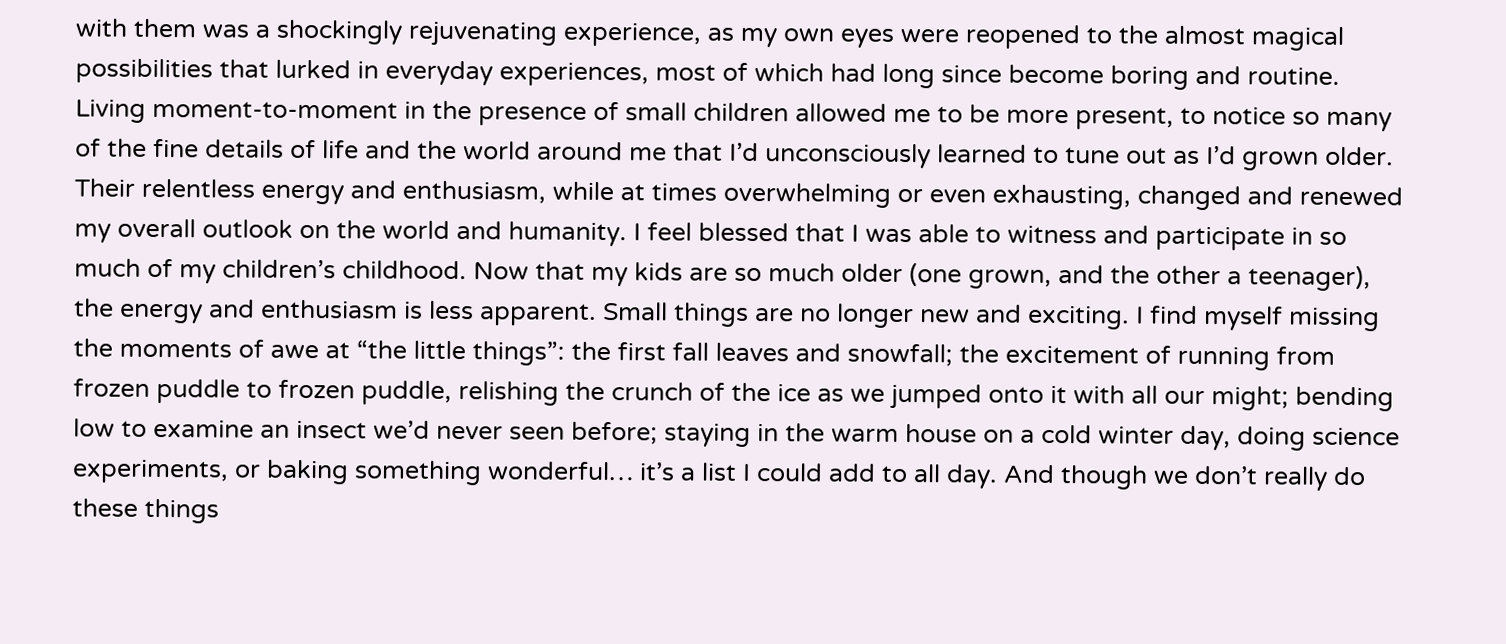with them was a shockingly rejuvenating experience, as my own eyes were reopened to the almost magical possibilities that lurked in everyday experiences, most of which had long since become boring and routine. Living moment-to-moment in the presence of small children allowed me to be more present, to notice so many of the fine details of life and the world around me that I’d unconsciously learned to tune out as I’d grown older. Their relentless energy and enthusiasm, while at times overwhelming or even exhausting, changed and renewed my overall outlook on the world and humanity. I feel blessed that I was able to witness and participate in so much of my children’s childhood. Now that my kids are so much older (one grown, and the other a teenager), the energy and enthusiasm is less apparent. Small things are no longer new and exciting. I find myself missing the moments of awe at “the little things”: the first fall leaves and snowfall; the excitement of running from frozen puddle to frozen puddle, relishing the crunch of the ice as we jumped onto it with all our might; bending low to examine an insect we’d never seen before; staying in the warm house on a cold winter day, doing science experiments, or baking something wonderful… it’s a list I could add to all day. And though we don’t really do these things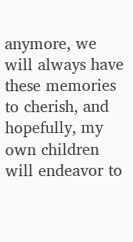anymore, we will always have these memories to cherish, and hopefully, my own children will endeavor to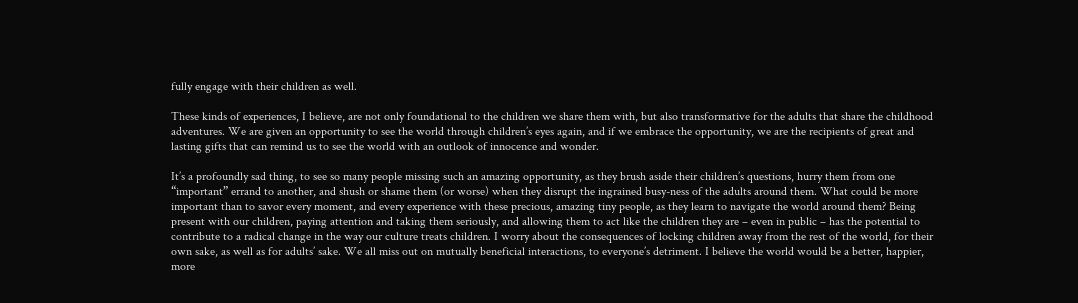fully engage with their children as well.

These kinds of experiences, I believe, are not only foundational to the children we share them with, but also transformative for the adults that share the childhood adventures. We are given an opportunity to see the world through children’s eyes again, and if we embrace the opportunity, we are the recipients of great and lasting gifts that can remind us to see the world with an outlook of innocence and wonder.

It’s a profoundly sad thing, to see so many people missing such an amazing opportunity, as they brush aside their children’s questions, hurry them from one “important” errand to another, and shush or shame them (or worse) when they disrupt the ingrained busy-ness of the adults around them. What could be more important than to savor every moment, and every experience with these precious, amazing tiny people, as they learn to navigate the world around them? Being present with our children, paying attention and taking them seriously, and allowing them to act like the children they are – even in public – has the potential to contribute to a radical change in the way our culture treats children. I worry about the consequences of locking children away from the rest of the world, for their own sake, as well as for adults’ sake. We all miss out on mutually beneficial interactions, to everyone’s detriment. I believe the world would be a better, happier, more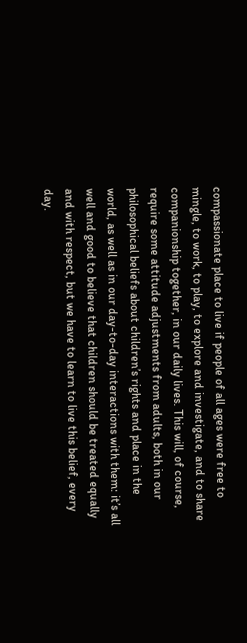compassionate place to live if people of all ages were free to mingle, to work, to play, to explore and investigate, and to share companionship together, in our daily lives. This will, of course, require some attitude adjustments from adults, both in our philosophical beliefs about children’s rights and place in the world, as well as in our day-to-day interactions with them: it’s all well and good to believe that children should be treated equally and with respect, but we have to learn to live this belief, every day.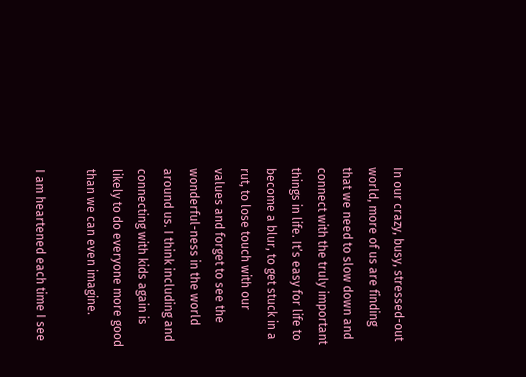In our crazy, busy, stressed-out world, more of us are finding that we need to slow down and connect with the truly important things in life. It’s easy for life to become a blur, to get stuck in a rut, to lose touch with our values and forget to see the wonderful-ness in the world around us. I think including and connecting with kids again is likely to do everyone more good than we can even imagine.

I am heartened each time I see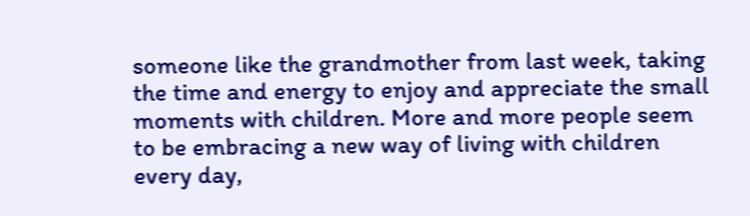someone like the grandmother from last week, taking the time and energy to enjoy and appreciate the small moments with children. More and more people seem to be embracing a new way of living with children every day,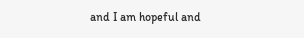and I am hopeful and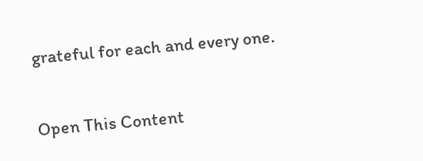grateful for each and every one.

Open This Content